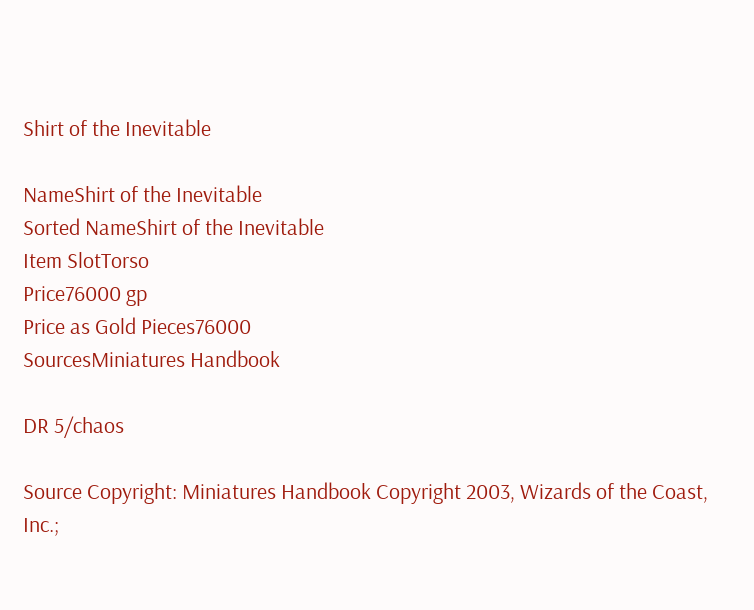Shirt of the Inevitable

NameShirt of the Inevitable
Sorted NameShirt of the Inevitable
Item SlotTorso
Price76000 gp
Price as Gold Pieces76000
SourcesMiniatures Handbook

DR 5/chaos

Source Copyright: Miniatures Handbook Copyright 2003, Wizards of the Coast, Inc.;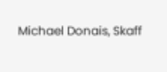Michael Donais, Skaff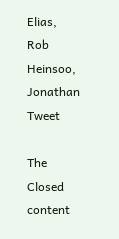Elias, Rob Heinsoo, Jonathan Tweet

The Closed content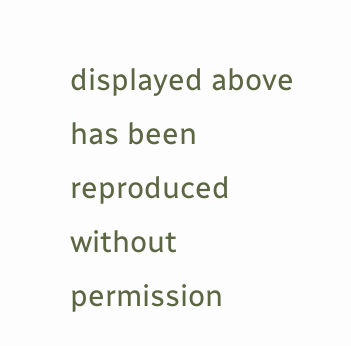displayed above has been reproduced without permission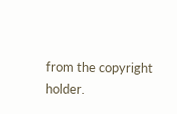from the copyright holder.